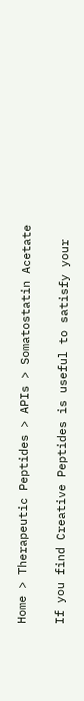Home > Therapeutic Peptides > APIs > Somatostatin Acetate

If you find Creative Peptides is useful to satisfy your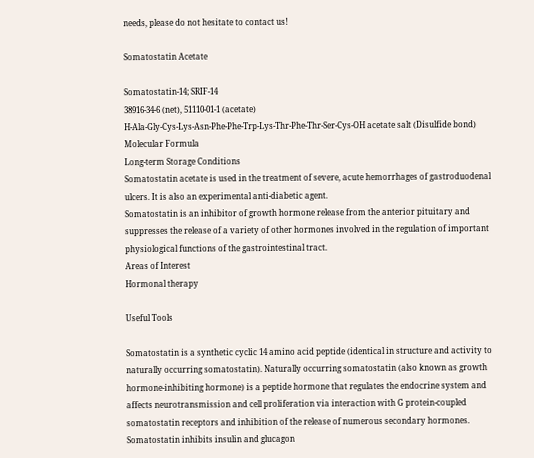needs, please do not hesitate to contact us!

Somatostatin Acetate

Somatostatin-14; SRIF-14
38916-34-6 (net), 51110-01-1 (acetate)
H-Ala-Gly-Cys-Lys-Asn-Phe-Phe-Trp-Lys-Thr-Phe-Thr-Ser-Cys-OH acetate salt (Disulfide bond)
Molecular Formula
Long-term Storage Conditions
Somatostatin acetate is used in the treatment of severe, acute hemorrhages of gastroduodenal ulcers. It is also an experimental anti-diabetic agent.
Somatostatin is an inhibitor of growth hormone release from the anterior pituitary and suppresses the release of a variety of other hormones involved in the regulation of important physiological functions of the gastrointestinal tract.
Areas of Interest
Hormonal therapy

Useful Tools

Somatostatin is a synthetic cyclic 14 amino acid peptide (identical in structure and activity to naturally occurring somatostatin). Naturally occurring somatostatin (also known as growth hormone-inhibiting hormone) is a peptide hormone that regulates the endocrine system and affects neurotransmission and cell proliferation via interaction with G protein-coupled somatostatin receptors and inhibition of the release of numerous secondary hormones. Somatostatin inhibits insulin and glucagon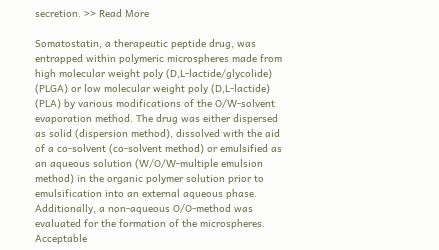secretion. >> Read More

Somatostatin, a therapeutic peptide drug, was entrapped within polymeric microspheres made from high molecular weight poly (D,L-lactide/glycolide) (PLGA) or low molecular weight poly (D,L-lactide) (PLA) by various modifications of the O/W-solvent evaporation method. The drug was either dispersed as solid (dispersion method), dissolved with the aid of a co-solvent (co-solvent method) or emulsified as an aqueous solution (W/O/W-multiple emulsion method) in the organic polymer solution prior to emulsification into an external aqueous phase. Additionally, a non-aqueous O/O-method was evaluated for the formation of the microspheres. Acceptable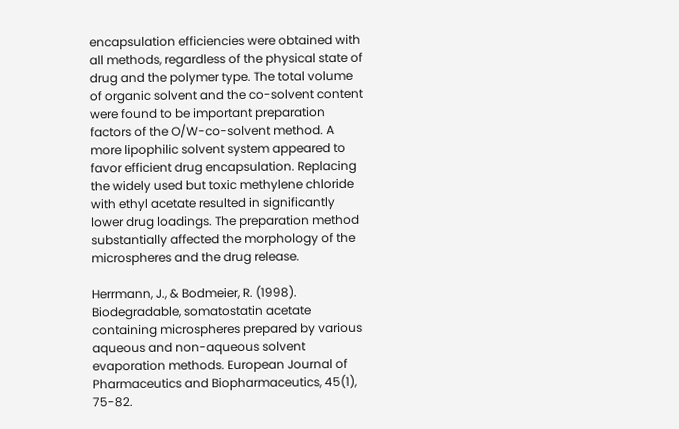encapsulation efficiencies were obtained with all methods, regardless of the physical state of drug and the polymer type. The total volume of organic solvent and the co-solvent content were found to be important preparation factors of the O/W-co-solvent method. A more lipophilic solvent system appeared to favor efficient drug encapsulation. Replacing the widely used but toxic methylene chloride with ethyl acetate resulted in significantly lower drug loadings. The preparation method substantially affected the morphology of the microspheres and the drug release.

Herrmann, J., & Bodmeier, R. (1998). Biodegradable, somatostatin acetate containing microspheres prepared by various aqueous and non-aqueous solvent evaporation methods. European Journal of Pharmaceutics and Biopharmaceutics, 45(1), 75-82.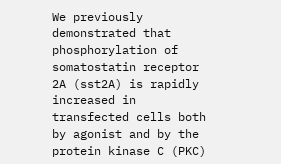We previously demonstrated that phosphorylation of somatostatin receptor 2A (sst2A) is rapidly increased in transfected cells both by agonist and by the protein kinase C (PKC)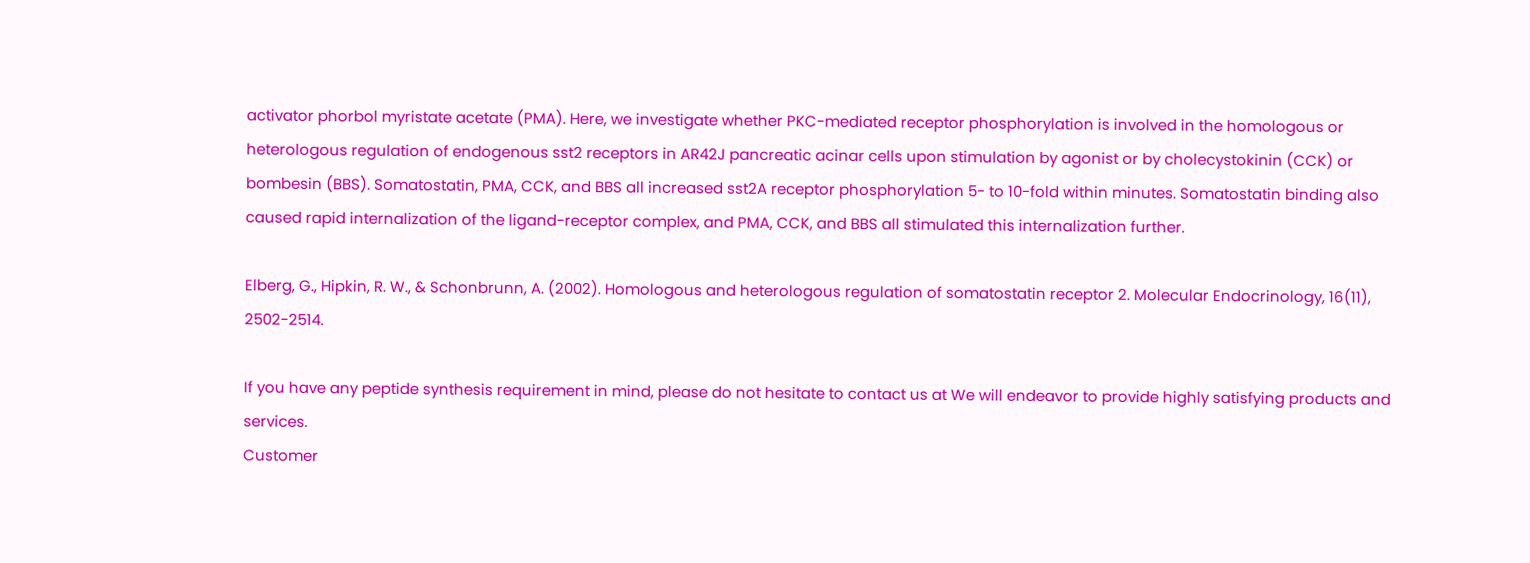activator phorbol myristate acetate (PMA). Here, we investigate whether PKC-mediated receptor phosphorylation is involved in the homologous or heterologous regulation of endogenous sst2 receptors in AR42J pancreatic acinar cells upon stimulation by agonist or by cholecystokinin (CCK) or bombesin (BBS). Somatostatin, PMA, CCK, and BBS all increased sst2A receptor phosphorylation 5- to 10-fold within minutes. Somatostatin binding also caused rapid internalization of the ligand-receptor complex, and PMA, CCK, and BBS all stimulated this internalization further.

Elberg, G., Hipkin, R. W., & Schonbrunn, A. (2002). Homologous and heterologous regulation of somatostatin receptor 2. Molecular Endocrinology, 16(11), 2502-2514.

If you have any peptide synthesis requirement in mind, please do not hesitate to contact us at We will endeavor to provide highly satisfying products and services.
Customer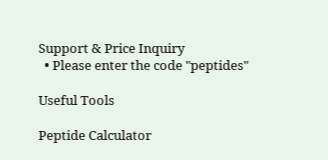Support & Price Inquiry
  • Please enter the code "peptides"

Useful Tools

Peptide Calculator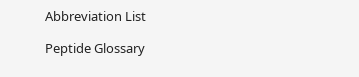Abbreviation List

Peptide Glossary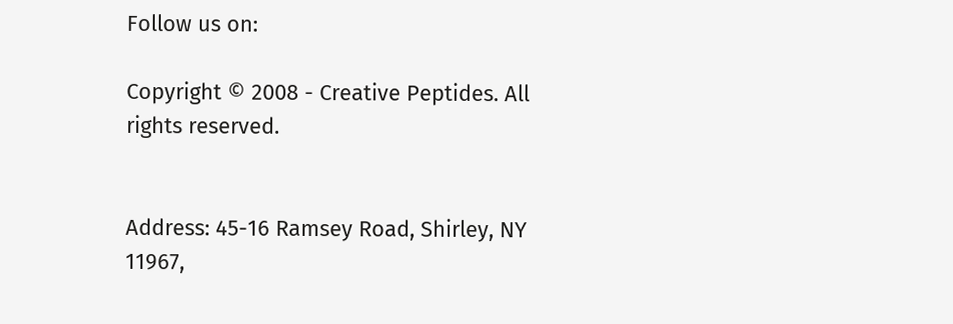Follow us on:

Copyright © 2008 - Creative Peptides. All rights reserved.


Address: 45-16 Ramsey Road, Shirley, NY 11967,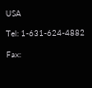USA

Tel: 1-631-624-4882

Fax: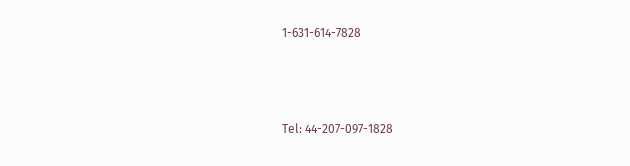1-631-614-7828



Tel: 44-207-097-1828